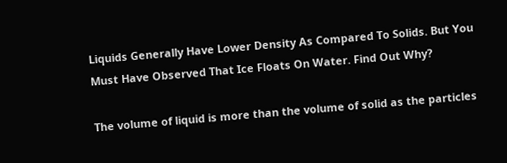Liquids Generally Have Lower Density As Compared To Solids. But You Must Have Observed That Ice Floats On Water. Find Out Why?

The volume of liquid is more than the volume of solid as the particles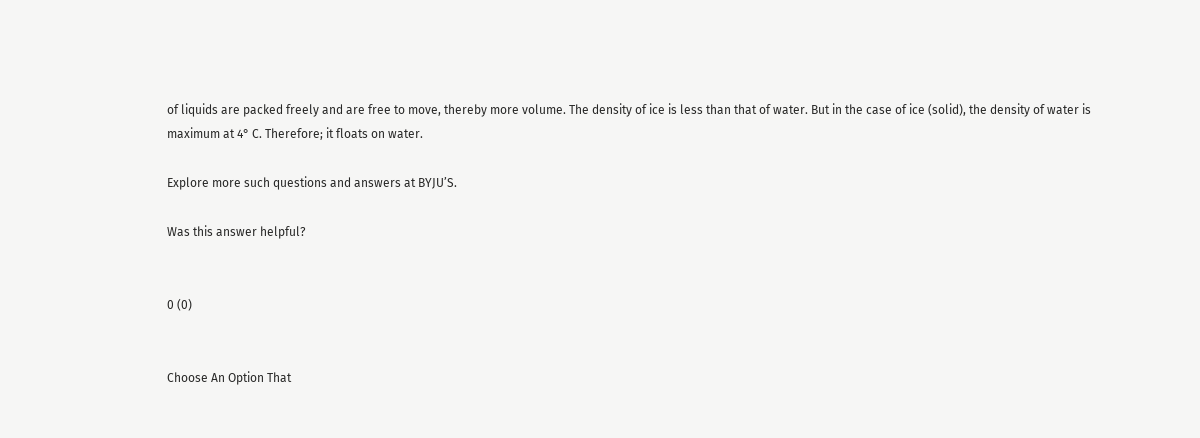of liquids are packed freely and are free to move, thereby more volume. The density of ice is less than that of water. But in the case of ice (solid), the density of water is maximum at 4° C. Therefore; it floats on water.

Explore more such questions and answers at BYJU’S.

Was this answer helpful?


0 (0)


Choose An Option That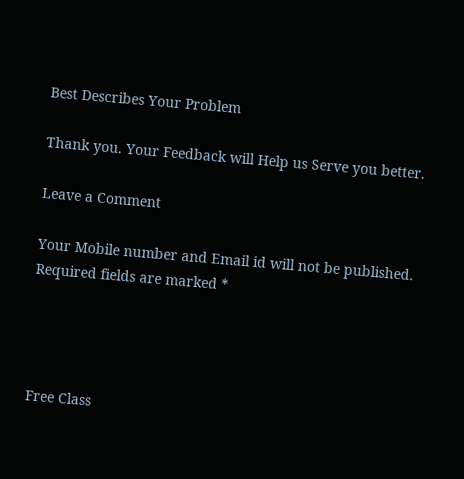Best Describes Your Problem

Thank you. Your Feedback will Help us Serve you better.

Leave a Comment

Your Mobile number and Email id will not be published. Required fields are marked *




Free Class